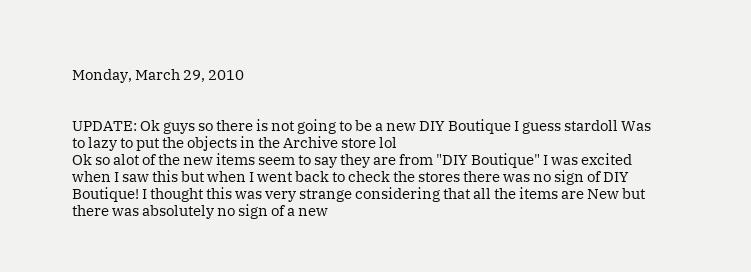Monday, March 29, 2010


UPDATE: Ok guys so there is not going to be a new DIY Boutique I guess stardoll Was to lazy to put the objects in the Archive store lol
Ok so alot of the new items seem to say they are from "DIY Boutique" I was excited when I saw this but when I went back to check the stores there was no sign of DIY Boutique! I thought this was very strange considering that all the items are New but there was absolutely no sign of a new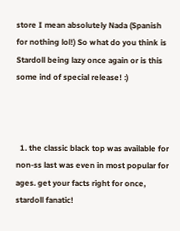store I mean absolutely Nada (Spanish for nothing lol!) So what do you think is Stardoll being lazy once again or is this some ind of special release! :)



  1. the classic black top was available for non-ss last was even in most popular for ages. get your facts right for once, stardoll fanatic!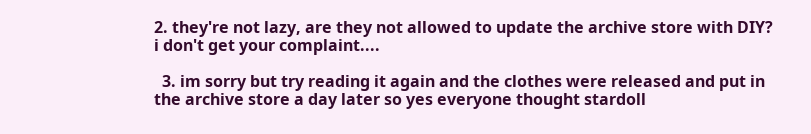2. they're not lazy, are they not allowed to update the archive store with DIY? i don't get your complaint....

  3. im sorry but try reading it again and the clothes were released and put in the archive store a day later so yes everyone thought stardoll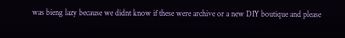was bieng lazy because we didnt know if these were archive or a new DIY boutique and please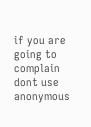if you are going to complain dont use anonymous